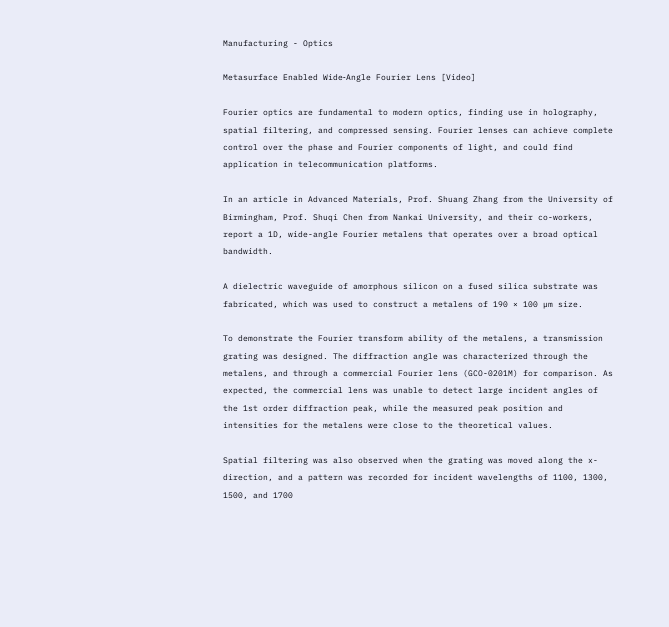Manufacturing - Optics

Metasurface Enabled Wide‐Angle Fourier Lens [Video]

Fourier optics are fundamental to modern optics, finding use in holography, spatial filtering, and compressed sensing. Fourier lenses can achieve complete control over the phase and Fourier components of light, and could find application in telecommunication platforms.

In an article in Advanced Materials, Prof. Shuang Zhang from the University of Birmingham, Prof. Shuqi Chen from Nankai University, and their co-workers, report a 1D, wide-angle Fourier metalens that operates over a broad optical bandwidth.

A dielectric waveguide of amorphous silicon on a fused silica substrate was fabricated, which was used to construct a metalens of 190 × 100 µm size.

To demonstrate the Fourier transform ability of the metalens, a transmission grating was designed. The diffraction angle was characterized through the metalens, and through a commercial Fourier lens (GCO-0201M) for comparison. As expected, the commercial lens was unable to detect large incident angles of the 1st order diffraction peak, while the measured peak position and intensities for the metalens were close to the theoretical values.

Spatial filtering was also observed when the grating was moved along the x-direction, and a pattern was recorded for incident wavelengths of 1100, 1300, 1500, and 1700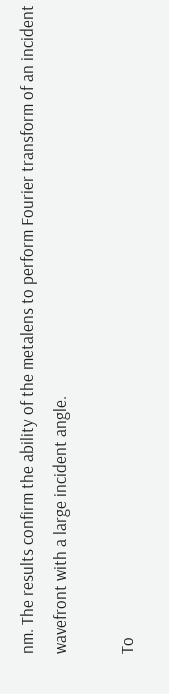nm. The results confirm the ability of the metalens to perform Fourier transform of an incident wavefront with a large incident angle.

To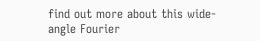find out more about this wide-angle Fourier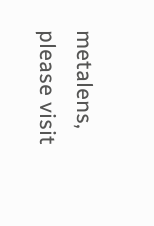metalens, please visit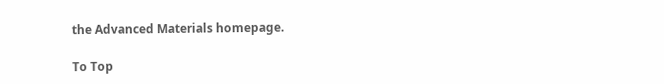the Advanced Materials homepage.

To Top